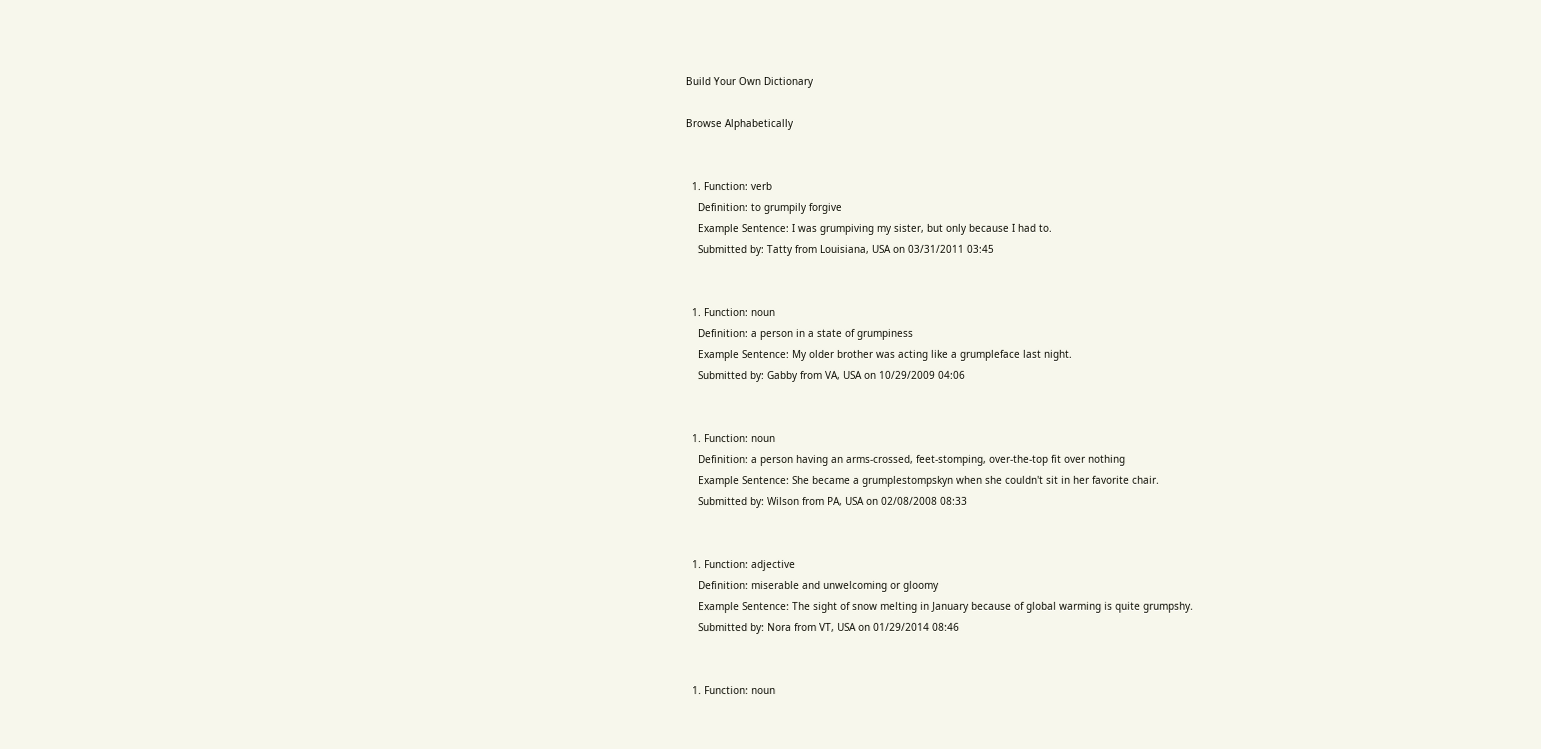Build Your Own Dictionary

Browse Alphabetically


  1. Function: verb
    Definition: to grumpily forgive
    Example Sentence: I was grumpiving my sister, but only because I had to.
    Submitted by: Tatty from Louisiana, USA on 03/31/2011 03:45


  1. Function: noun
    Definition: a person in a state of grumpiness
    Example Sentence: My older brother was acting like a grumpleface last night.
    Submitted by: Gabby from VA, USA on 10/29/2009 04:06


  1. Function: noun
    Definition: a person having an arms-crossed, feet-stomping, over-the-top fit over nothing
    Example Sentence: She became a grumplestompskyn when she couldn't sit in her favorite chair.
    Submitted by: Wilson from PA, USA on 02/08/2008 08:33


  1. Function: adjective
    Definition: miserable and unwelcoming or gloomy
    Example Sentence: The sight of snow melting in January because of global warming is quite grumpshy.
    Submitted by: Nora from VT, USA on 01/29/2014 08:46


  1. Function: noun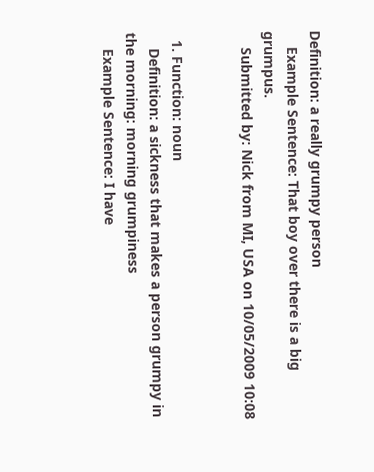Definition: a really grumpy person
    Example Sentence: That boy over there is a big grumpus.
    Submitted by: Nick from MI, USA on 10/05/2009 10:08


  1. Function: noun
    Definition: a sickness that makes a person grumpy in the morning: morning grumpiness
    Example Sentence: I have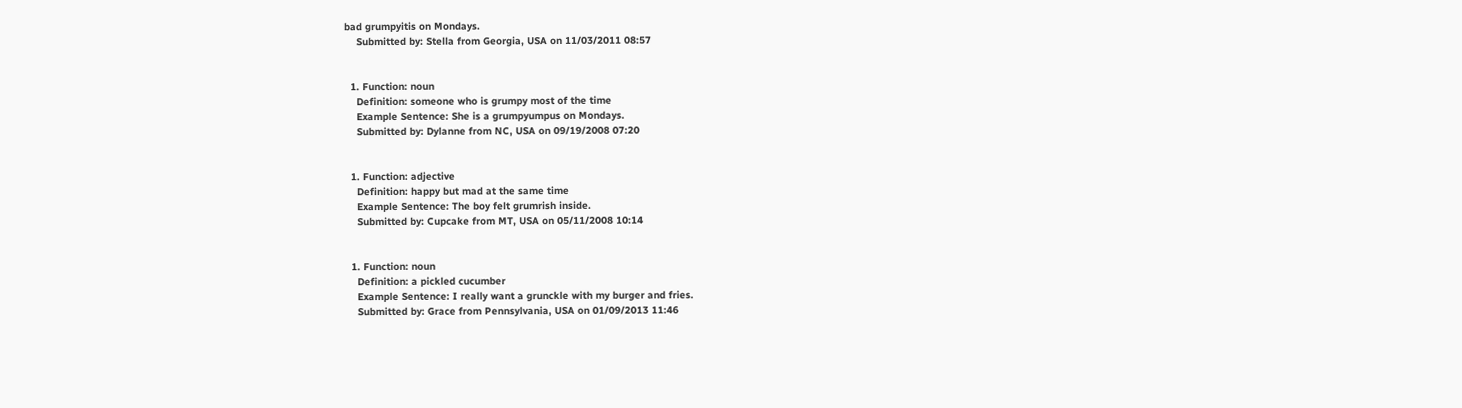bad grumpyitis on Mondays.
    Submitted by: Stella from Georgia, USA on 11/03/2011 08:57


  1. Function: noun
    Definition: someone who is grumpy most of the time
    Example Sentence: She is a grumpyumpus on Mondays.
    Submitted by: Dylanne from NC, USA on 09/19/2008 07:20


  1. Function: adjective
    Definition: happy but mad at the same time
    Example Sentence: The boy felt grumrish inside.
    Submitted by: Cupcake from MT, USA on 05/11/2008 10:14


  1. Function: noun
    Definition: a pickled cucumber
    Example Sentence: I really want a grunckle with my burger and fries.
    Submitted by: Grace from Pennsylvania, USA on 01/09/2013 11:46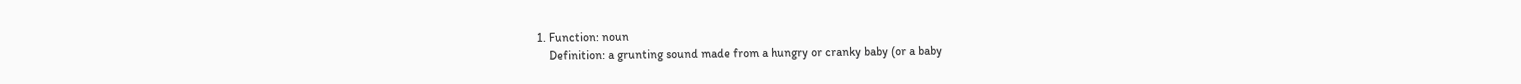1. Function: noun
    Definition: a grunting sound made from a hungry or cranky baby (or a baby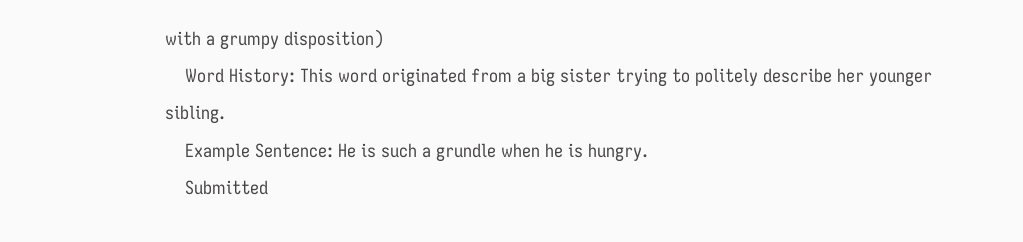with a grumpy disposition)
    Word History: This word originated from a big sister trying to politely describe her younger sibling.
    Example Sentence: He is such a grundle when he is hungry.
    Submitted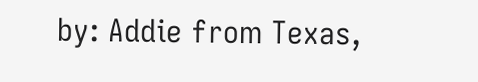by: Addie from Texas,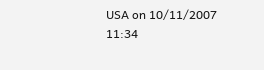USA on 10/11/2007 11:34